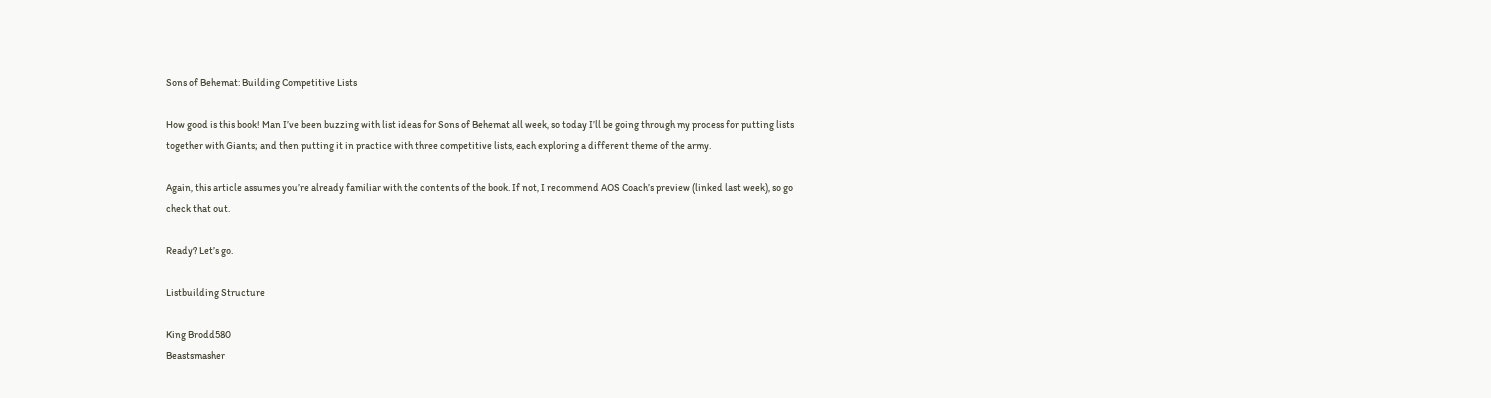Sons of Behemat: Building Competitive Lists

How good is this book! Man I’ve been buzzing with list ideas for Sons of Behemat all week, so today I’ll be going through my process for putting lists together with Giants; and then putting it in practice with three competitive lists, each exploring a different theme of the army.

Again, this article assumes you’re already familiar with the contents of the book. If not, I recommend AOS Coach’s preview (linked last week), so go check that out.

Ready? Let’s go.

Listbuilding Structure

King Brodd580
Beastsmasher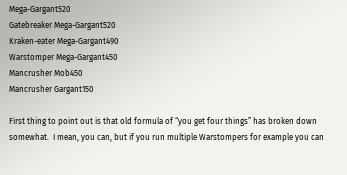Mega-Gargant520
Gatebreaker Mega-Gargant520
Kraken-eater Mega-Gargant490
Warstomper Mega-Gargant450
Mancrusher Mob450
Mancrusher Gargant150

First thing to point out is that old formula of “you get four things” has broken down somewhat.  I mean, you can, but if you run multiple Warstompers for example you can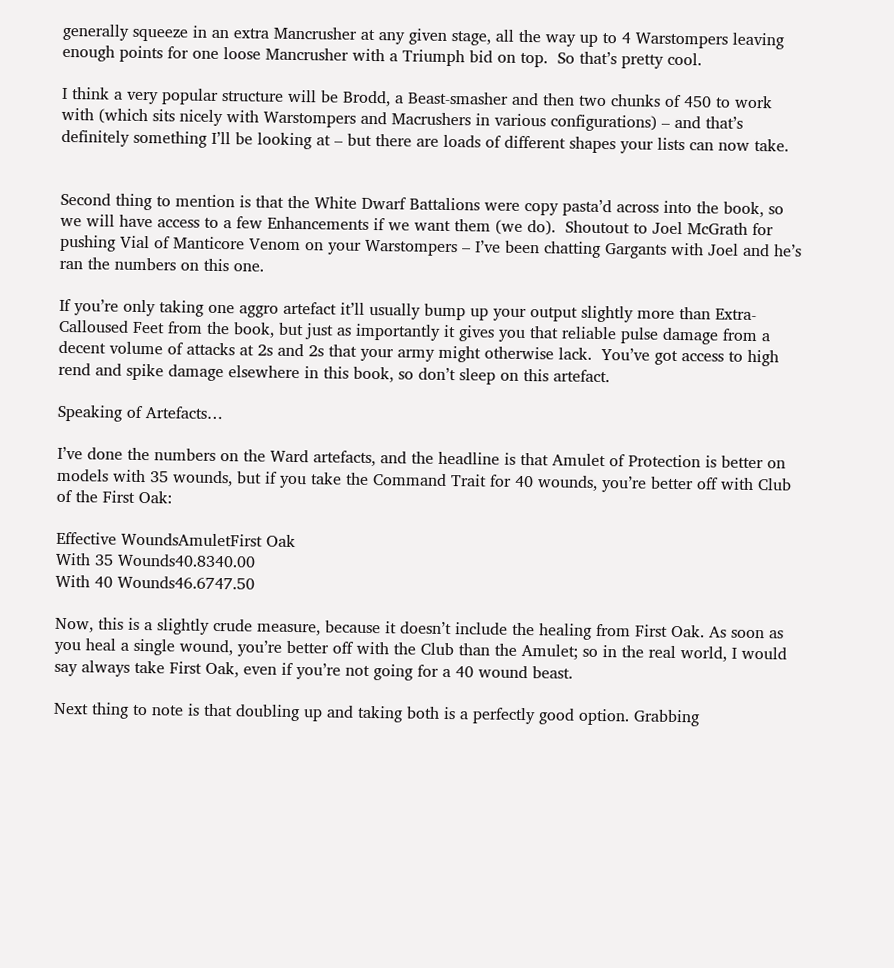generally squeeze in an extra Mancrusher at any given stage, all the way up to 4 Warstompers leaving enough points for one loose Mancrusher with a Triumph bid on top.  So that’s pretty cool.

I think a very popular structure will be Brodd, a Beast-smasher and then two chunks of 450 to work with (which sits nicely with Warstompers and Macrushers in various configurations) – and that’s definitely something I’ll be looking at – but there are loads of different shapes your lists can now take.


Second thing to mention is that the White Dwarf Battalions were copy pasta’d across into the book, so we will have access to a few Enhancements if we want them (we do).  Shoutout to Joel McGrath for pushing Vial of Manticore Venom on your Warstompers – I’ve been chatting Gargants with Joel and he’s ran the numbers on this one.

If you’re only taking one aggro artefact it’ll usually bump up your output slightly more than Extra-Calloused Feet from the book, but just as importantly it gives you that reliable pulse damage from a decent volume of attacks at 2s and 2s that your army might otherwise lack.  You’ve got access to high rend and spike damage elsewhere in this book, so don’t sleep on this artefact.

Speaking of Artefacts…

I’ve done the numbers on the Ward artefacts, and the headline is that Amulet of Protection is better on models with 35 wounds, but if you take the Command Trait for 40 wounds, you’re better off with Club of the First Oak:

Effective WoundsAmuletFirst Oak
With 35 Wounds40.8340.00
With 40 Wounds46.6747.50

Now, this is a slightly crude measure, because it doesn’t include the healing from First Oak. As soon as you heal a single wound, you’re better off with the Club than the Amulet; so in the real world, I would say always take First Oak, even if you’re not going for a 40 wound beast.

Next thing to note is that doubling up and taking both is a perfectly good option. Grabbing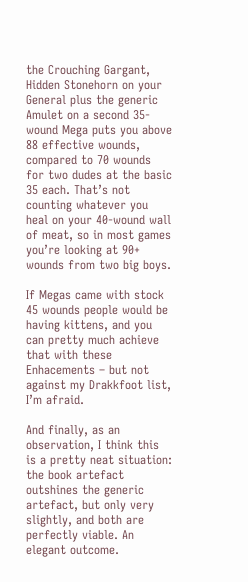the Crouching Gargant, Hidden Stonehorn on your General plus the generic Amulet on a second 35-wound Mega puts you above 88 effective wounds, compared to 70 wounds for two dudes at the basic 35 each. That’s not counting whatever you heal on your 40-wound wall of meat, so in most games you’re looking at 90+ wounds from two big boys.

If Megas came with stock 45 wounds people would be having kittens, and you can pretty much achieve that with these Enhacements – but not against my Drakkfoot list, I’m afraid.

And finally, as an observation, I think this is a pretty neat situation: the book artefact outshines the generic artefact, but only very slightly, and both are perfectly viable. An elegant outcome.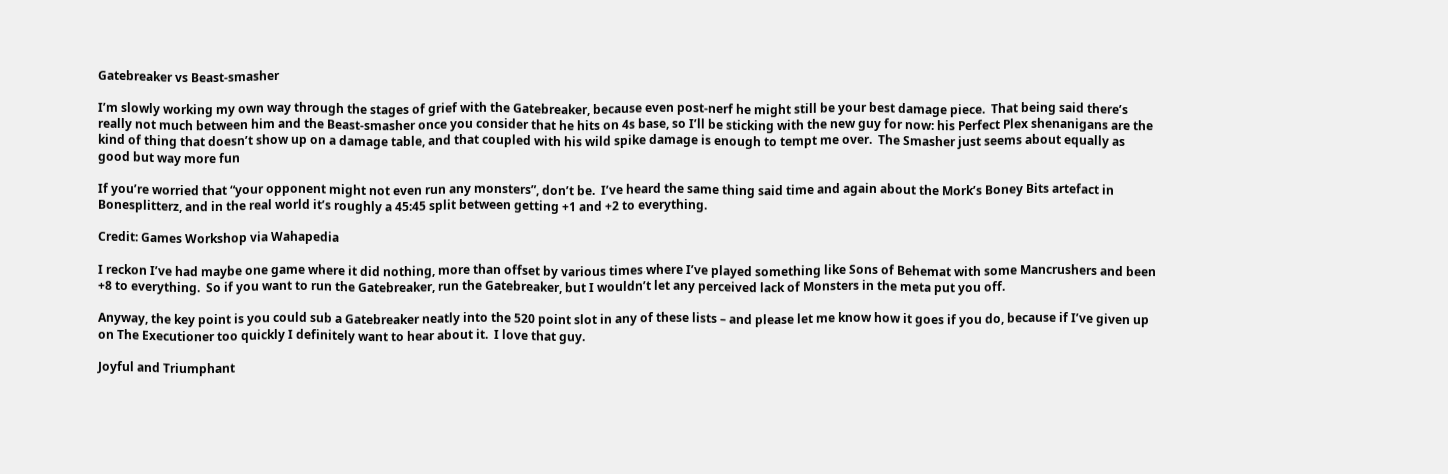Gatebreaker vs Beast-smasher

I’m slowly working my own way through the stages of grief with the Gatebreaker, because even post-nerf he might still be your best damage piece.  That being said there’s really not much between him and the Beast-smasher once you consider that he hits on 4s base, so I’ll be sticking with the new guy for now: his Perfect Plex shenanigans are the kind of thing that doesn’t show up on a damage table, and that coupled with his wild spike damage is enough to tempt me over.  The Smasher just seems about equally as good but way more fun

If you’re worried that “your opponent might not even run any monsters”, don’t be.  I’ve heard the same thing said time and again about the Mork’s Boney Bits artefact in Bonesplitterz, and in the real world it’s roughly a 45:45 split between getting +1 and +2 to everything.

Credit: Games Workshop via Wahapedia

I reckon I’ve had maybe one game where it did nothing, more than offset by various times where I’ve played something like Sons of Behemat with some Mancrushers and been +8 to everything.  So if you want to run the Gatebreaker, run the Gatebreaker, but I wouldn’t let any perceived lack of Monsters in the meta put you off.

Anyway, the key point is you could sub a Gatebreaker neatly into the 520 point slot in any of these lists – and please let me know how it goes if you do, because if I’ve given up on The Executioner too quickly I definitely want to hear about it.  I love that guy.

Joyful and Triumphant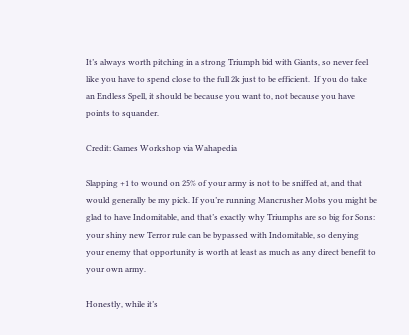It’s always worth pitching in a strong Triumph bid with Giants, so never feel like you have to spend close to the full 2k just to be efficient.  If you do take an Endless Spell, it should be because you want to, not because you have points to squander.

Credit: Games Workshop via Wahapedia

Slapping +1 to wound on 25% of your army is not to be sniffed at, and that would generally be my pick. If you’re running Mancrusher Mobs you might be glad to have Indomitable, and that’s exactly why Triumphs are so big for Sons: your shiny new Terror rule can be bypassed with Indomitable, so denying your enemy that opportunity is worth at least as much as any direct benefit to your own army.

Honestly, while it’s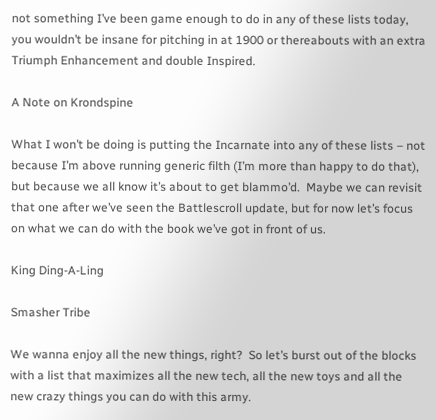not something I’ve been game enough to do in any of these lists today, you wouldn’t be insane for pitching in at 1900 or thereabouts with an extra Triumph Enhancement and double Inspired.

A Note on Krondspine

What I won’t be doing is putting the Incarnate into any of these lists – not because I’m above running generic filth (I’m more than happy to do that), but because we all know it’s about to get blammo’d.  Maybe we can revisit that one after we’ve seen the Battlescroll update, but for now let’s focus on what we can do with the book we’ve got in front of us.

King Ding-A-Ling

Smasher Tribe

We wanna enjoy all the new things, right?  So let’s burst out of the blocks with a list that maximizes all the new tech, all the new toys and all the new crazy things you can do with this army.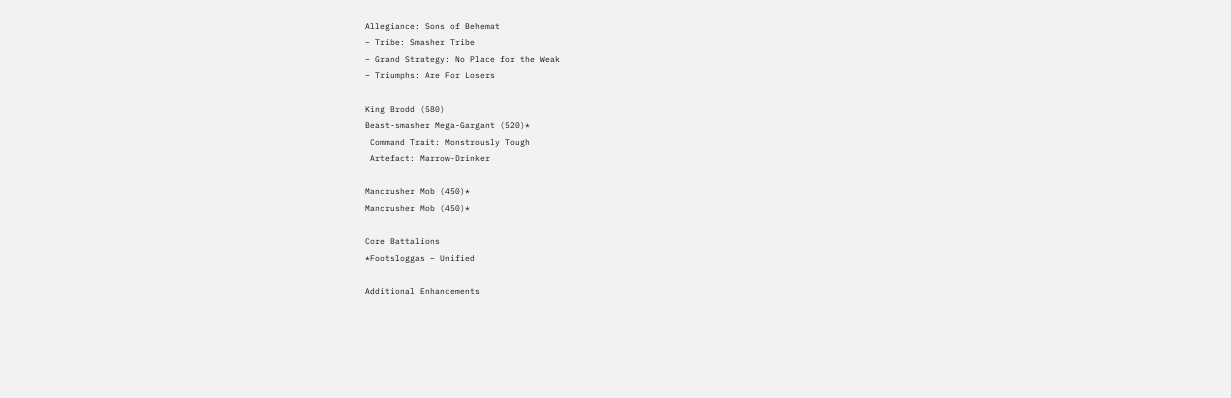Allegiance: Sons of Behemat
– Tribe: Smasher Tribe
– Grand Strategy: No Place for the Weak
– Triumphs: Are For Losers

King Brodd (580)
Beast-smasher Mega-Gargant (520)*
 Command Trait: Monstrously Tough
 Artefact: Marrow-Drinker

Mancrusher Mob (450)*
Mancrusher Mob (450)*

Core Battalions
*Footsloggas – Unified

Additional Enhancements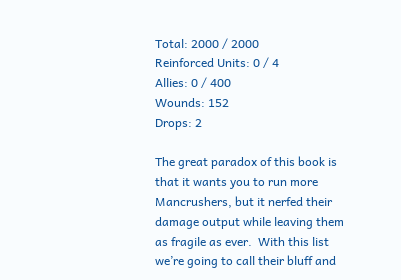Total: 2000 / 2000
Reinforced Units: 0 / 4
Allies: 0 / 400
Wounds: 152
Drops: 2

The great paradox of this book is that it wants you to run more Mancrushers, but it nerfed their damage output while leaving them as fragile as ever.  With this list we’re going to call their bluff and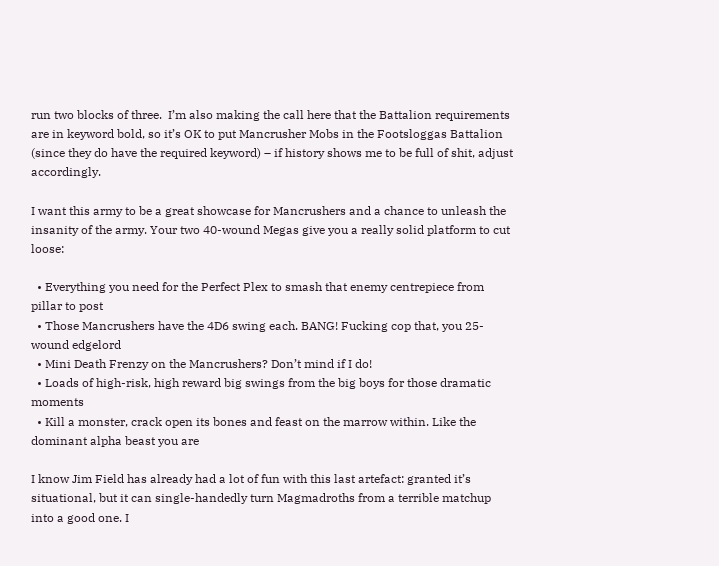run two blocks of three.  I’m also making the call here that the Battalion requirements are in keyword bold, so it’s OK to put Mancrusher Mobs in the Footsloggas Battalion (since they do have the required keyword) – if history shows me to be full of shit, adjust accordingly.

I want this army to be a great showcase for Mancrushers and a chance to unleash the insanity of the army. Your two 40-wound Megas give you a really solid platform to cut loose:

  • Everything you need for the Perfect Plex to smash that enemy centrepiece from pillar to post
  • Those Mancrushers have the 4D6 swing each. BANG! Fucking cop that, you 25-wound edgelord
  • Mini Death Frenzy on the Mancrushers? Don’t mind if I do!
  • Loads of high-risk, high reward big swings from the big boys for those dramatic moments
  • Kill a monster, crack open its bones and feast on the marrow within. Like the dominant alpha beast you are

I know Jim Field has already had a lot of fun with this last artefact: granted it’s situational, but it can single-handedly turn Magmadroths from a terrible matchup into a good one. I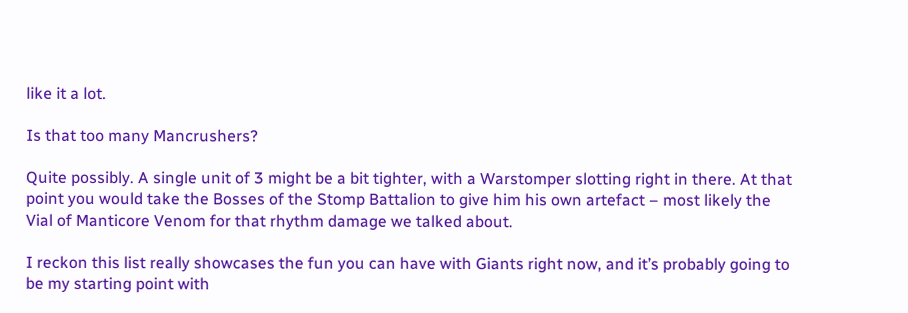like it a lot.

Is that too many Mancrushers?

Quite possibly. A single unit of 3 might be a bit tighter, with a Warstomper slotting right in there. At that point you would take the Bosses of the Stomp Battalion to give him his own artefact – most likely the Vial of Manticore Venom for that rhythm damage we talked about.

I reckon this list really showcases the fun you can have with Giants right now, and it’s probably going to be my starting point with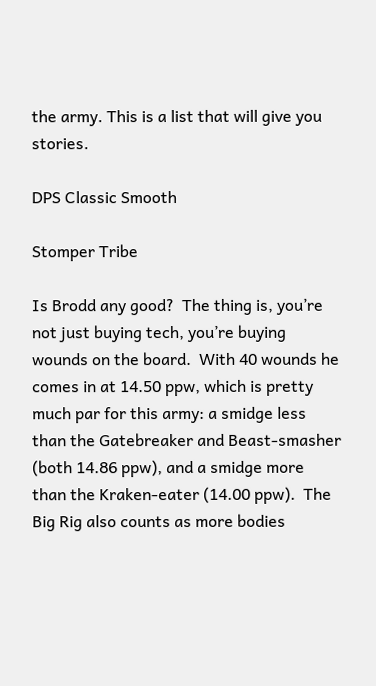the army. This is a list that will give you stories.

DPS Classic Smooth

Stomper Tribe

Is Brodd any good?  The thing is, you’re not just buying tech, you’re buying wounds on the board.  With 40 wounds he comes in at 14.50 ppw, which is pretty much par for this army: a smidge less than the Gatebreaker and Beast-smasher (both 14.86 ppw), and a smidge more than the Kraken-eater (14.00 ppw).  The Big Rig also counts as more bodies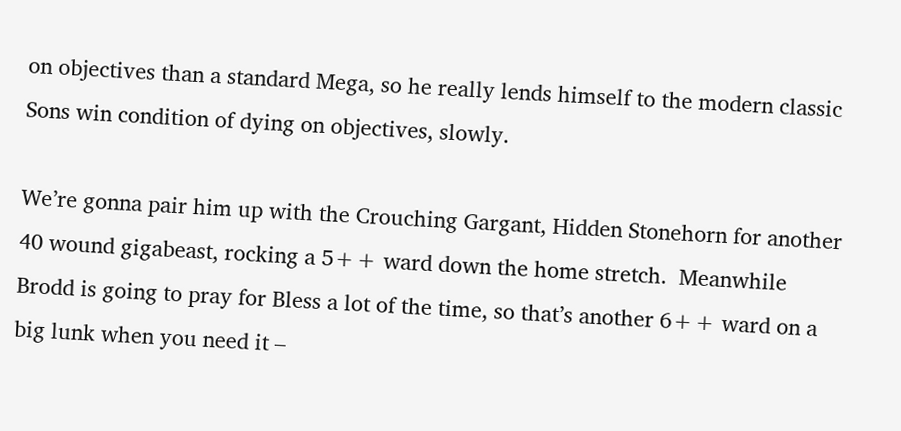on objectives than a standard Mega, so he really lends himself to the modern classic Sons win condition of dying on objectives, slowly.

We’re gonna pair him up with the Crouching Gargant, Hidden Stonehorn for another 40 wound gigabeast, rocking a 5++ ward down the home stretch.  Meanwhile Brodd is going to pray for Bless a lot of the time, so that’s another 6++ ward on a big lunk when you need it –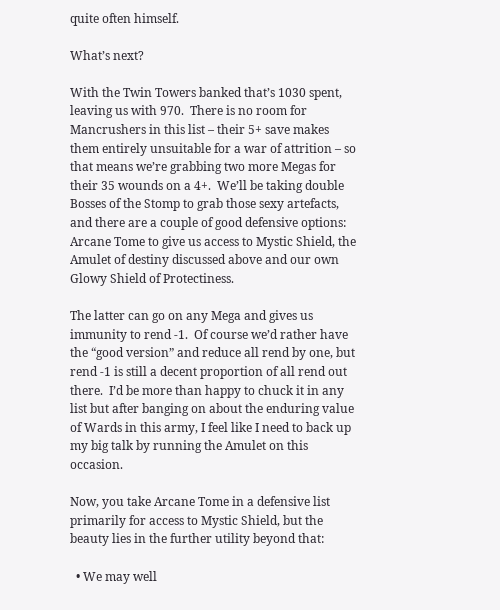quite often himself.

What’s next?

With the Twin Towers banked that’s 1030 spent, leaving us with 970.  There is no room for Mancrushers in this list – their 5+ save makes them entirely unsuitable for a war of attrition – so that means we’re grabbing two more Megas for their 35 wounds on a 4+.  We’ll be taking double Bosses of the Stomp to grab those sexy artefacts, and there are a couple of good defensive options: Arcane Tome to give us access to Mystic Shield, the Amulet of destiny discussed above and our own Glowy Shield of Protectiness.

The latter can go on any Mega and gives us immunity to rend -1.  Of course we’d rather have the “good version” and reduce all rend by one, but rend -1 is still a decent proportion of all rend out there.  I’d be more than happy to chuck it in any list but after banging on about the enduring value of Wards in this army, I feel like I need to back up my big talk by running the Amulet on this occasion.

Now, you take Arcane Tome in a defensive list primarily for access to Mystic Shield, but the beauty lies in the further utility beyond that:

  • We may well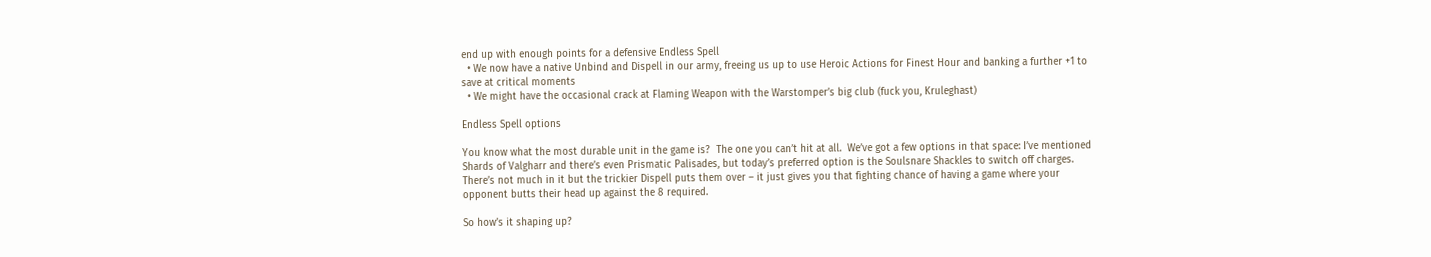end up with enough points for a defensive Endless Spell
  • We now have a native Unbind and Dispell in our army, freeing us up to use Heroic Actions for Finest Hour and banking a further +1 to save at critical moments
  • We might have the occasional crack at Flaming Weapon with the Warstomper’s big club (fuck you, Kruleghast)

Endless Spell options

You know what the most durable unit in the game is?  The one you can’t hit at all.  We’ve got a few options in that space: I’ve mentioned Shards of Valgharr and there’s even Prismatic Palisades, but today’s preferred option is the Soulsnare Shackles to switch off charges.  There’s not much in it but the trickier Dispell puts them over – it just gives you that fighting chance of having a game where your opponent butts their head up against the 8 required.

So how’s it shaping up?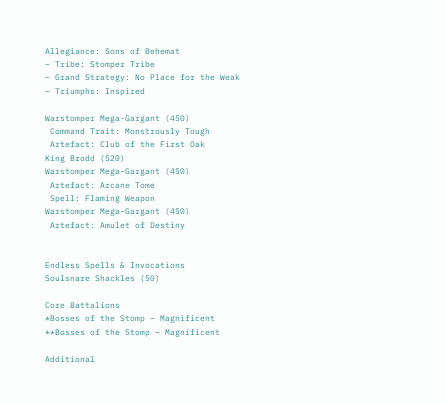Allegiance: Sons of Behemat
– Tribe: Stomper Tribe
– Grand Strategy: No Place for the Weak
– Triumphs: Inspired

Warstomper Mega-Gargant (450)
 Command Trait: Monstrously Tough
 Artefact: Club of the First Oak
King Brodd (520)
Warstomper Mega-Gargant (450)
 Artefact: Arcane Tome
 Spell: Flaming Weapon
Warstomper Mega-Gargant (450)
 Artefact: Amulet of Destiny


Endless Spells & Invocations
Soulsnare Shackles (50)

Core Battalions
*Bosses of the Stomp – Magnificent
**Bosses of the Stomp – Magnificent

Additional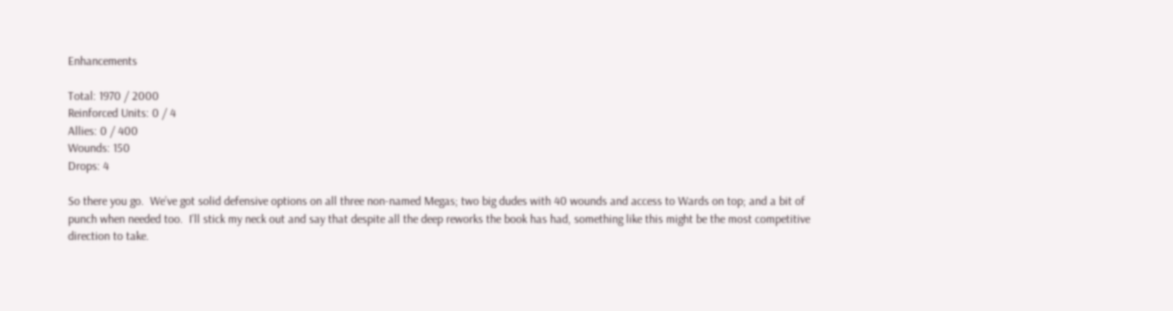Enhancements

Total: 1970 / 2000
Reinforced Units: 0 / 4
Allies: 0 / 400
Wounds: 150
Drops: 4

So there you go.  We’ve got solid defensive options on all three non-named Megas; two big dudes with 40 wounds and access to Wards on top; and a bit of punch when needed too.  I’ll stick my neck out and say that despite all the deep reworks the book has had, something like this might be the most competitive direction to take.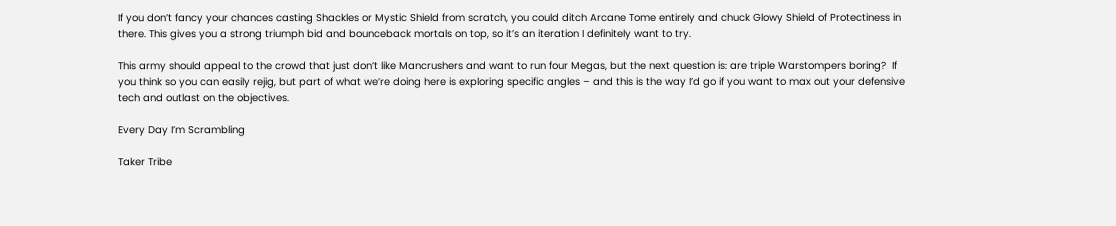If you don’t fancy your chances casting Shackles or Mystic Shield from scratch, you could ditch Arcane Tome entirely and chuck Glowy Shield of Protectiness in there. This gives you a strong triumph bid and bounceback mortals on top, so it’s an iteration I definitely want to try.

This army should appeal to the crowd that just don’t like Mancrushers and want to run four Megas, but the next question is: are triple Warstompers boring?  If you think so you can easily rejig, but part of what we’re doing here is exploring specific angles – and this is the way I’d go if you want to max out your defensive tech and outlast on the objectives.

Every Day I’m Scrambling

Taker Tribe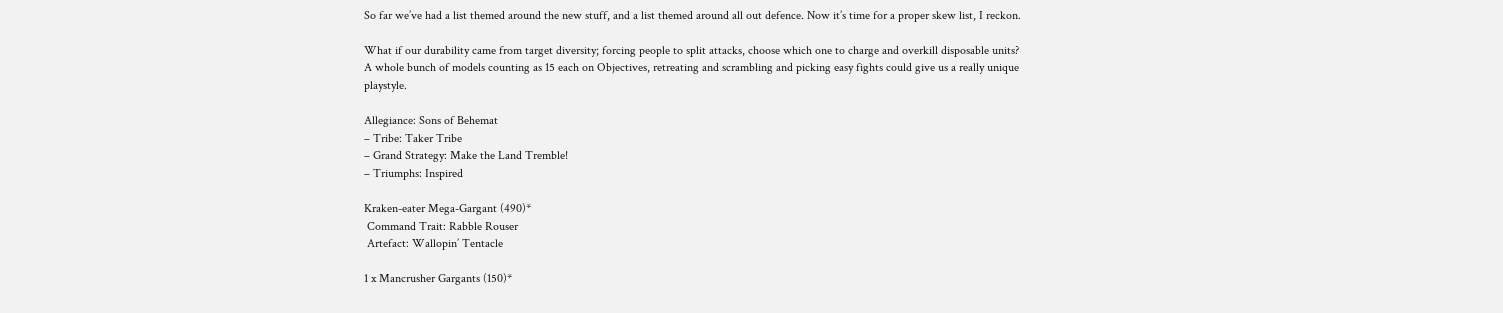So far we’ve had a list themed around the new stuff, and a list themed around all out defence. Now it’s time for a proper skew list, I reckon.

What if our durability came from target diversity; forcing people to split attacks, choose which one to charge and overkill disposable units? A whole bunch of models counting as 15 each on Objectives, retreating and scrambling and picking easy fights could give us a really unique playstyle.

Allegiance: Sons of Behemat
– Tribe: Taker Tribe
– Grand Strategy: Make the Land Tremble!
– Triumphs: Inspired

Kraken-eater Mega-Gargant (490)*
 Command Trait: Rabble Rouser
 Artefact: Wallopin’ Tentacle

1 x Mancrusher Gargants (150)*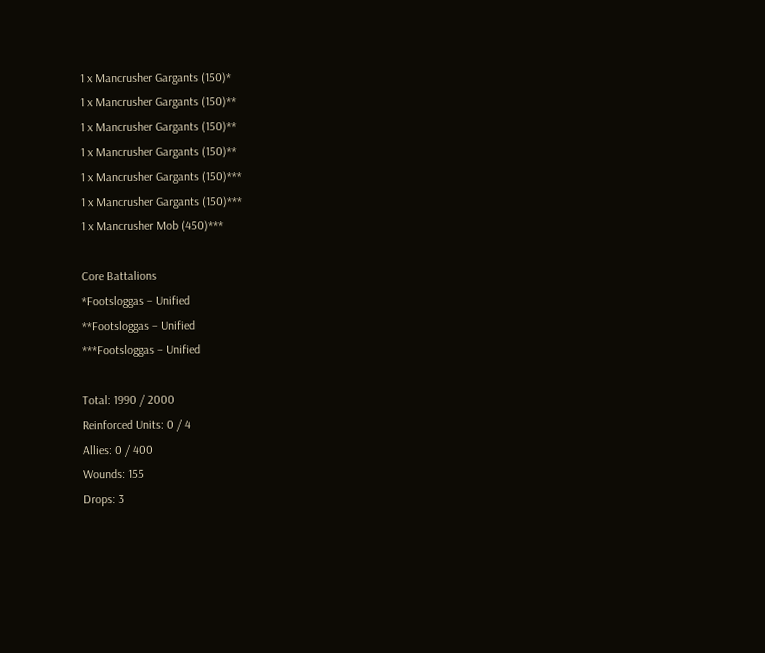1 x Mancrusher Gargants (150)*
1 x Mancrusher Gargants (150)**
1 x Mancrusher Gargants (150)**
1 x Mancrusher Gargants (150)**
1 x Mancrusher Gargants (150)***
1 x Mancrusher Gargants (150)***
1 x Mancrusher Mob (450)***

Core Battalions
*Footsloggas – Unified
**Footsloggas – Unified
***Footsloggas – Unified

Total: 1990 / 2000
Reinforced Units: 0 / 4
Allies: 0 / 400
Wounds: 155
Drops: 3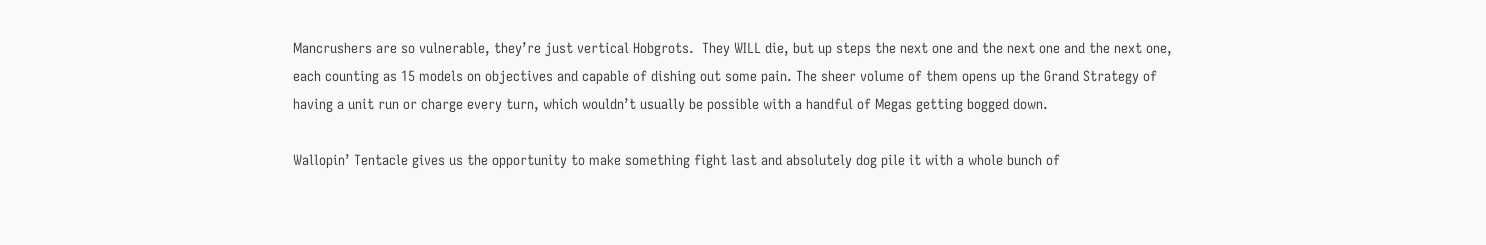Mancrushers are so vulnerable, they’re just vertical Hobgrots.  They WILL die, but up steps the next one and the next one and the next one, each counting as 15 models on objectives and capable of dishing out some pain. The sheer volume of them opens up the Grand Strategy of having a unit run or charge every turn, which wouldn’t usually be possible with a handful of Megas getting bogged down.

Wallopin’ Tentacle gives us the opportunity to make something fight last and absolutely dog pile it with a whole bunch of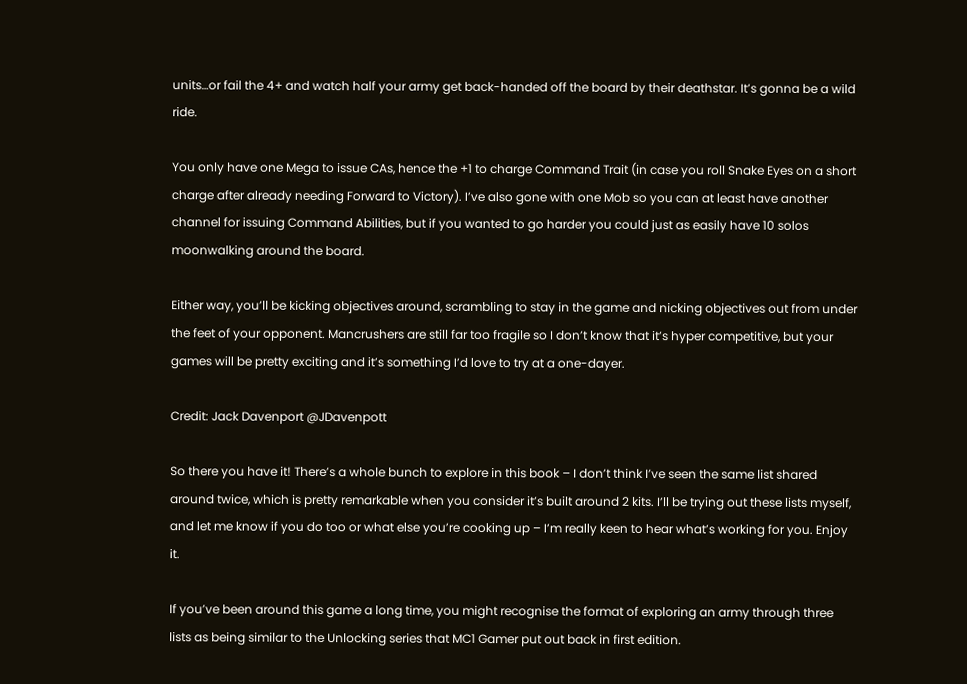units…or fail the 4+ and watch half your army get back-handed off the board by their deathstar. It’s gonna be a wild ride.

You only have one Mega to issue CAs, hence the +1 to charge Command Trait (in case you roll Snake Eyes on a short charge after already needing Forward to Victory). I’ve also gone with one Mob so you can at least have another channel for issuing Command Abilities, but if you wanted to go harder you could just as easily have 10 solos moonwalking around the board.

Either way, you’ll be kicking objectives around, scrambling to stay in the game and nicking objectives out from under the feet of your opponent. Mancrushers are still far too fragile so I don’t know that it’s hyper competitive, but your games will be pretty exciting and it’s something I’d love to try at a one-dayer.

Credit: Jack Davenport @JDavenpott

So there you have it! There’s a whole bunch to explore in this book – I don’t think I’ve seen the same list shared around twice, which is pretty remarkable when you consider it’s built around 2 kits. I’ll be trying out these lists myself, and let me know if you do too or what else you’re cooking up – I’m really keen to hear what’s working for you. Enjoy it.

If you’ve been around this game a long time, you might recognise the format of exploring an army through three lists as being similar to the Unlocking series that MC1 Gamer put out back in first edition.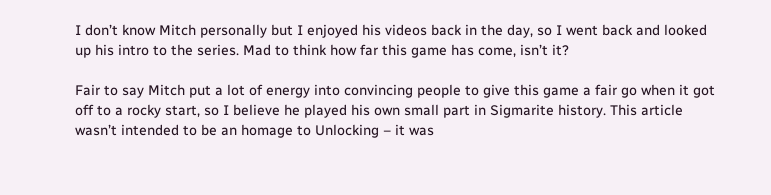I don’t know Mitch personally but I enjoyed his videos back in the day, so I went back and looked up his intro to the series. Mad to think how far this game has come, isn’t it?

Fair to say Mitch put a lot of energy into convincing people to give this game a fair go when it got off to a rocky start, so I believe he played his own small part in Sigmarite history. This article wasn’t intended to be an homage to Unlocking – it was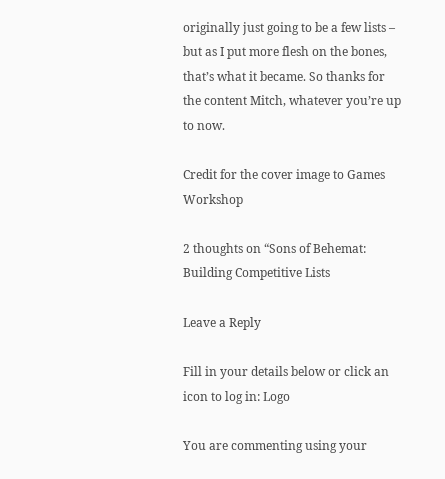originally just going to be a few lists – but as I put more flesh on the bones, that’s what it became. So thanks for the content Mitch, whatever you’re up to now.

Credit for the cover image to Games Workshop

2 thoughts on “Sons of Behemat: Building Competitive Lists

Leave a Reply

Fill in your details below or click an icon to log in: Logo

You are commenting using your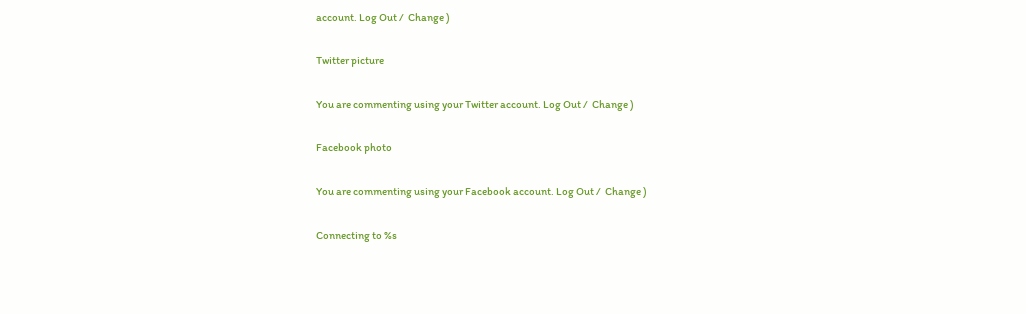account. Log Out /  Change )

Twitter picture

You are commenting using your Twitter account. Log Out /  Change )

Facebook photo

You are commenting using your Facebook account. Log Out /  Change )

Connecting to %s